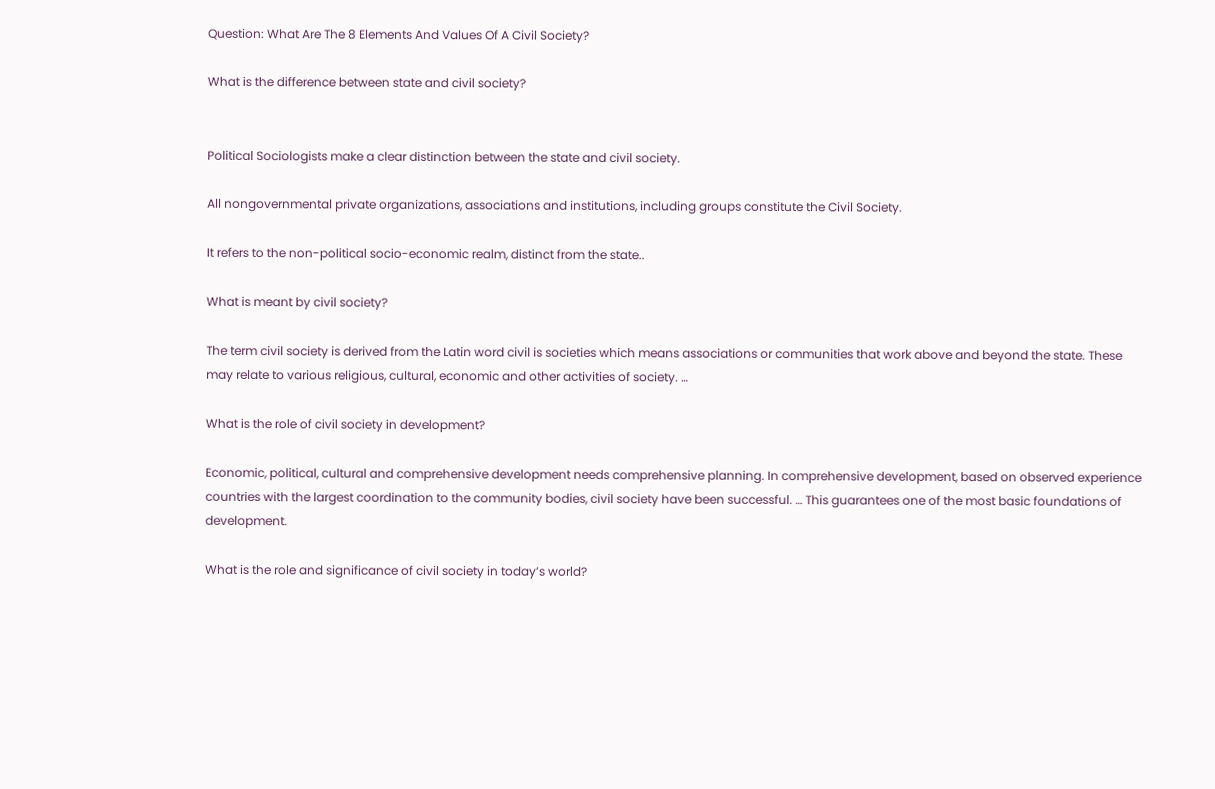Question: What Are The 8 Elements And Values Of A Civil Society?

What is the difference between state and civil society?


Political Sociologists make a clear distinction between the state and civil society.

All nongovernmental private organizations, associations and institutions, including groups constitute the Civil Society.

It refers to the non-political socio-economic realm, distinct from the state..

What is meant by civil society?

The term civil society is derived from the Latin word civil is societies which means associations or communities that work above and beyond the state. These may relate to various religious, cultural, economic and other activities of society. …

What is the role of civil society in development?

Economic, political, cultural and comprehensive development needs comprehensive planning. In comprehensive development, based on observed experience countries with the largest coordination to the community bodies, civil society have been successful. … This guarantees one of the most basic foundations of development.

What is the role and significance of civil society in today’s world?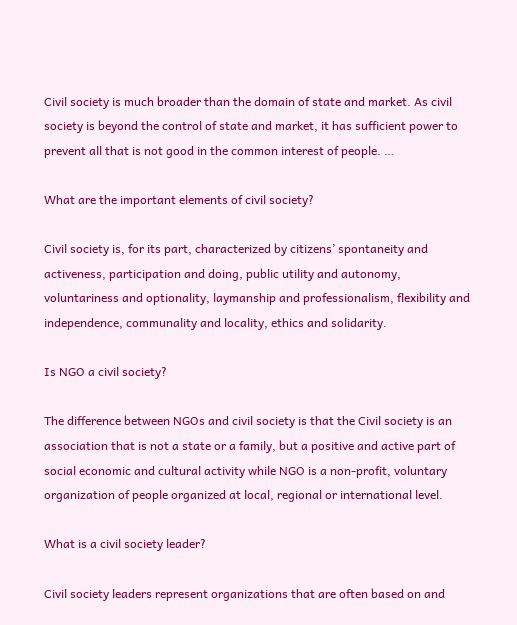Civil society is much broader than the domain of state and market. As civil society is beyond the control of state and market, it has sufficient power to prevent all that is not good in the common interest of people. …

What are the important elements of civil society?

Civil society is, for its part, characterized by citizens’ spontaneity and activeness, participation and doing, public utility and autonomy, voluntariness and optionality, laymanship and professionalism, flexibility and independence, communality and locality, ethics and solidarity.

Is NGO a civil society?

The difference between NGOs and civil society is that the Civil society is an association that is not a state or a family, but a positive and active part of social economic and cultural activity while NGO is a non-profit, voluntary organization of people organized at local, regional or international level.

What is a civil society leader?

Civil society leaders represent organizations that are often based on and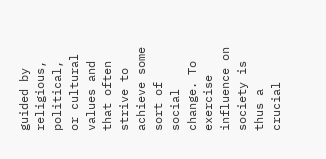guided by religious, political, or cultural values and that often strive to achieve some sort of social change. To exercise influence on society is thus a crucial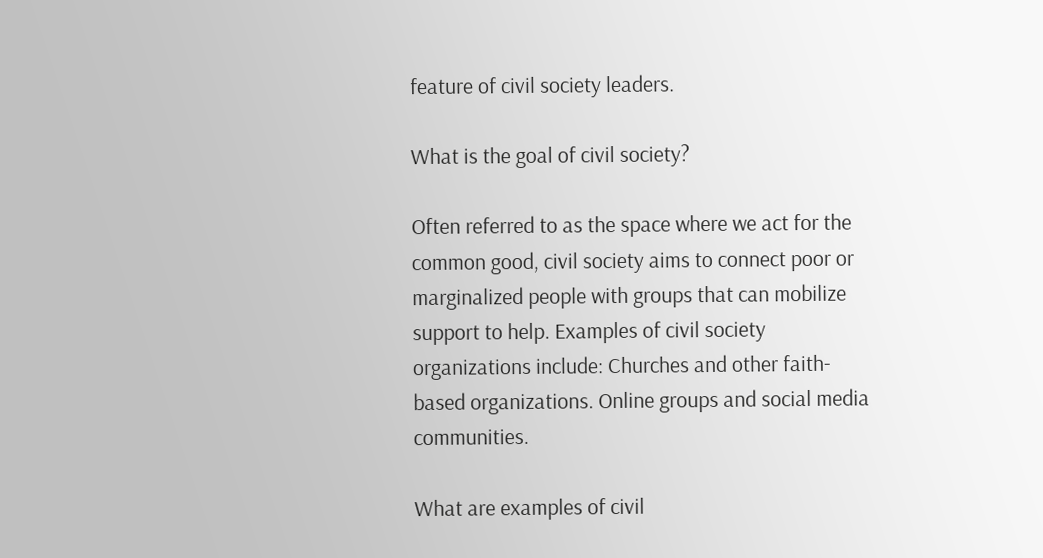feature of civil society leaders.

What is the goal of civil society?

Often referred to as the space where we act for the common good, civil society aims to connect poor or marginalized people with groups that can mobilize support to help. Examples of civil society organizations include: Churches and other faith-based organizations. Online groups and social media communities.

What are examples of civil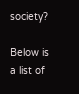society?

Below is a list of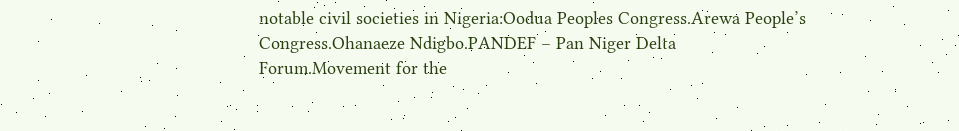notable civil societies in Nigeria:Oodua Peoples Congress.Arewa People’s Congress.Ohanaeze Ndigbo.PANDEF – Pan Niger Delta Forum.Movement for the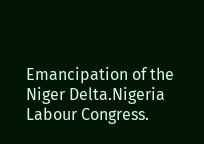Emancipation of the Niger Delta.Nigeria Labour Congress.